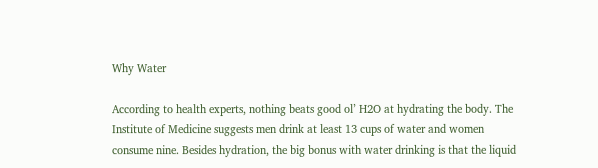Why Water

According to health experts, nothing beats good ol’ H2O at hydrating the body. The Institute of Medicine suggests men drink at least 13 cups of water and women consume nine. Besides hydration, the big bonus with water drinking is that the liquid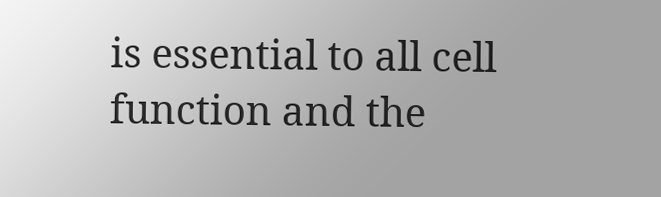is essential to all cell function and the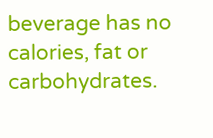beverage has no calories, fat or carbohydrates.